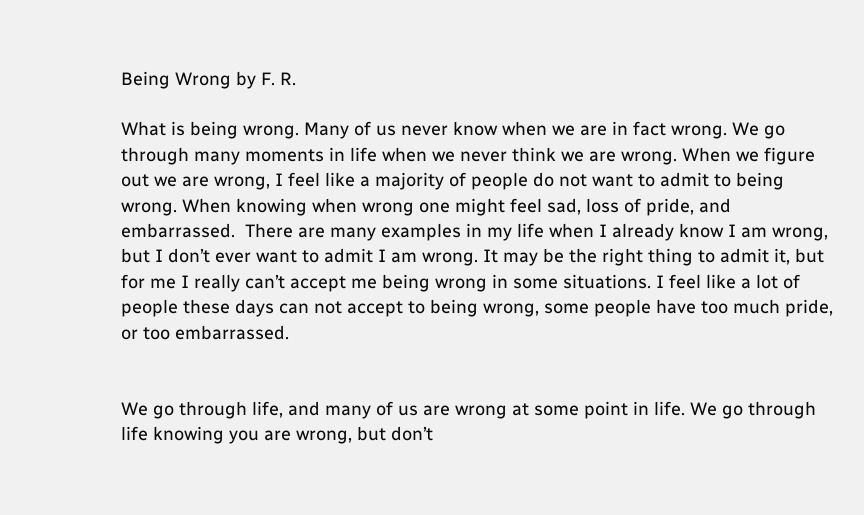Being Wrong by F. R.

What is being wrong. Many of us never know when we are in fact wrong. We go through many moments in life when we never think we are wrong. When we figure out we are wrong, I feel like a majority of people do not want to admit to being wrong. When knowing when wrong one might feel sad, loss of pride, and embarrassed.  There are many examples in my life when I already know I am wrong, but I don’t ever want to admit I am wrong. It may be the right thing to admit it, but for me I really can’t accept me being wrong in some situations. I feel like a lot of people these days can not accept to being wrong, some people have too much pride, or too embarrassed.


We go through life, and many of us are wrong at some point in life. We go through life knowing you are wrong, but don’t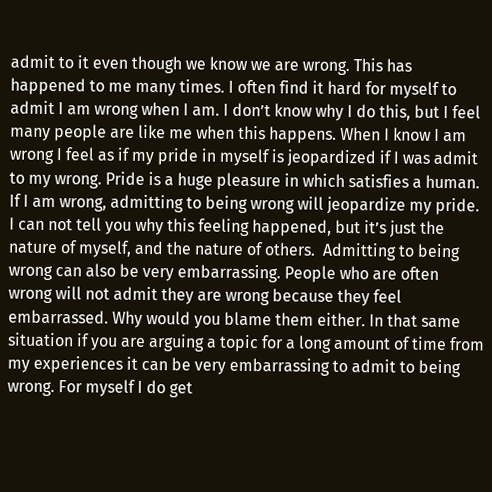admit to it even though we know we are wrong. This has happened to me many times. I often find it hard for myself to admit I am wrong when I am. I don’t know why I do this, but I feel many people are like me when this happens. When I know I am wrong I feel as if my pride in myself is jeopardized if I was admit to my wrong. Pride is a huge pleasure in which satisfies a human. If I am wrong, admitting to being wrong will jeopardize my pride. I can not tell you why this feeling happened, but it’s just the nature of myself, and the nature of others.  Admitting to being wrong can also be very embarrassing. People who are often wrong will not admit they are wrong because they feel embarrassed. Why would you blame them either. In that same situation if you are arguing a topic for a long amount of time from my experiences it can be very embarrassing to admit to being wrong. For myself I do get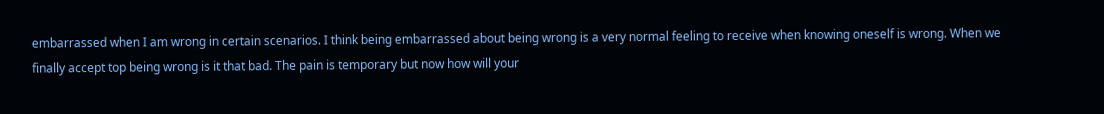embarrassed when I am wrong in certain scenarios. I think being embarrassed about being wrong is a very normal feeling to receive when knowing oneself is wrong. When we finally accept top being wrong is it that bad. The pain is temporary but now how will your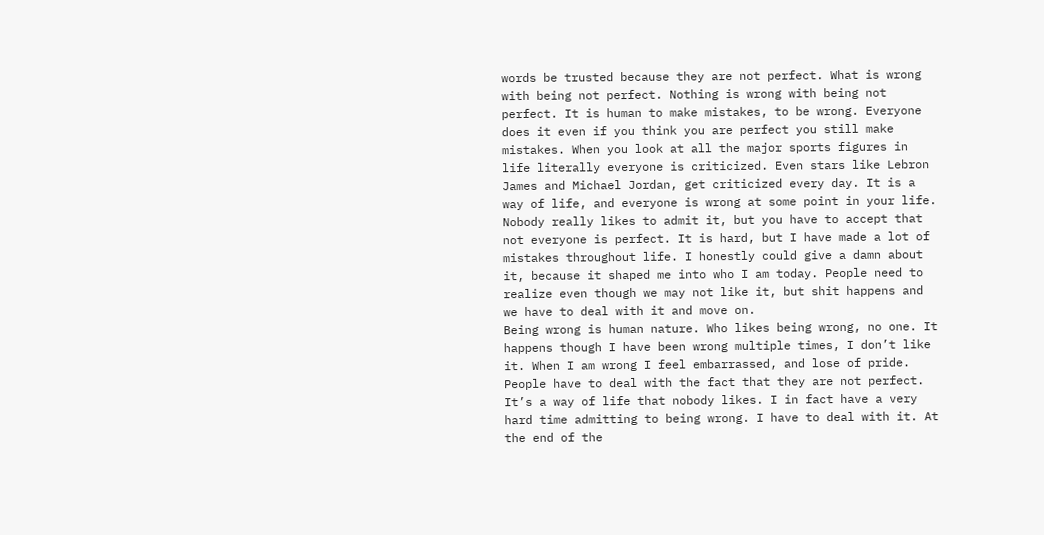words be trusted because they are not perfect. What is wrong with being not perfect. Nothing is wrong with being not perfect. It is human to make mistakes, to be wrong. Everyone does it even if you think you are perfect you still make mistakes. When you look at all the major sports figures in life literally everyone is criticized. Even stars like Lebron James and Michael Jordan, get criticized every day. It is a way of life, and everyone is wrong at some point in your life. Nobody really likes to admit it, but you have to accept that not everyone is perfect. It is hard, but I have made a lot of mistakes throughout life. I honestly could give a damn about it, because it shaped me into who I am today. People need to realize even though we may not like it, but shit happens and we have to deal with it and move on.
Being wrong is human nature. Who likes being wrong, no one. It happens though I have been wrong multiple times, I don’t like it. When I am wrong I feel embarrassed, and lose of pride. People have to deal with the fact that they are not perfect. It’s a way of life that nobody likes. I in fact have a very hard time admitting to being wrong. I have to deal with it. At the end of the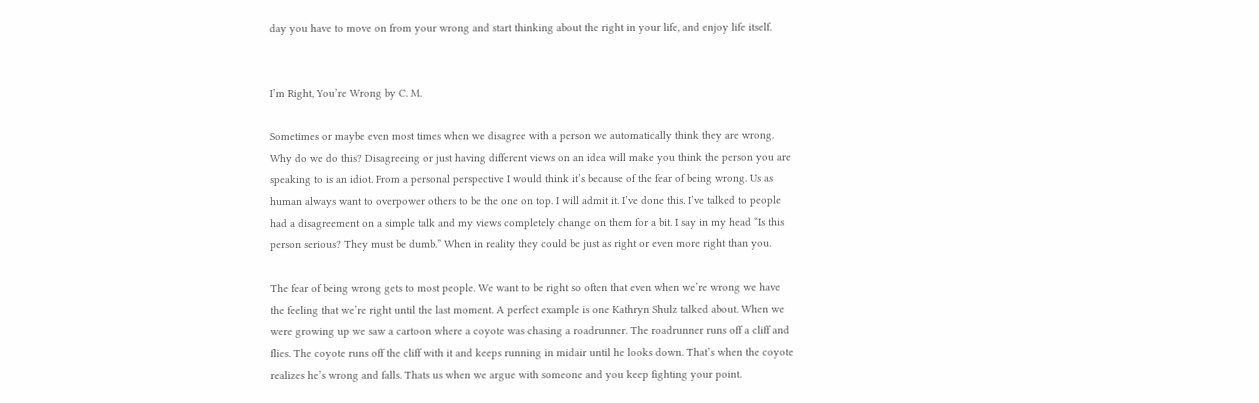day you have to move on from your wrong and start thinking about the right in your life, and enjoy life itself.


I’m Right, You’re Wrong by C. M.

Sometimes or maybe even most times when we disagree with a person we automatically think they are wrong. Why do we do this? Disagreeing or just having different views on an idea will make you think the person you are speaking to is an idiot. From a personal perspective I would think it’s because of the fear of being wrong. Us as human always want to overpower others to be the one on top. I will admit it. I’ve done this. I’ve talked to people had a disagreement on a simple talk and my views completely change on them for a bit. I say in my head “Is this person serious? They must be dumb.” When in reality they could be just as right or even more right than you.

The fear of being wrong gets to most people. We want to be right so often that even when we’re wrong we have the feeling that we’re right until the last moment. A perfect example is one Kathryn Shulz talked about. When we were growing up we saw a cartoon where a coyote was chasing a roadrunner. The roadrunner runs off a cliff and flies. The coyote runs off the cliff with it and keeps running in midair until he looks down. That’s when the coyote realizes he’s wrong and falls. Thats us when we argue with someone and you keep fighting your point.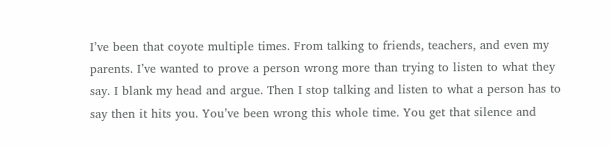I’ve been that coyote multiple times. From talking to friends, teachers, and even my parents. I’ve wanted to prove a person wrong more than trying to listen to what they say. I blank my head and argue. Then I stop talking and listen to what a person has to say then it hits you. You’ve been wrong this whole time. You get that silence and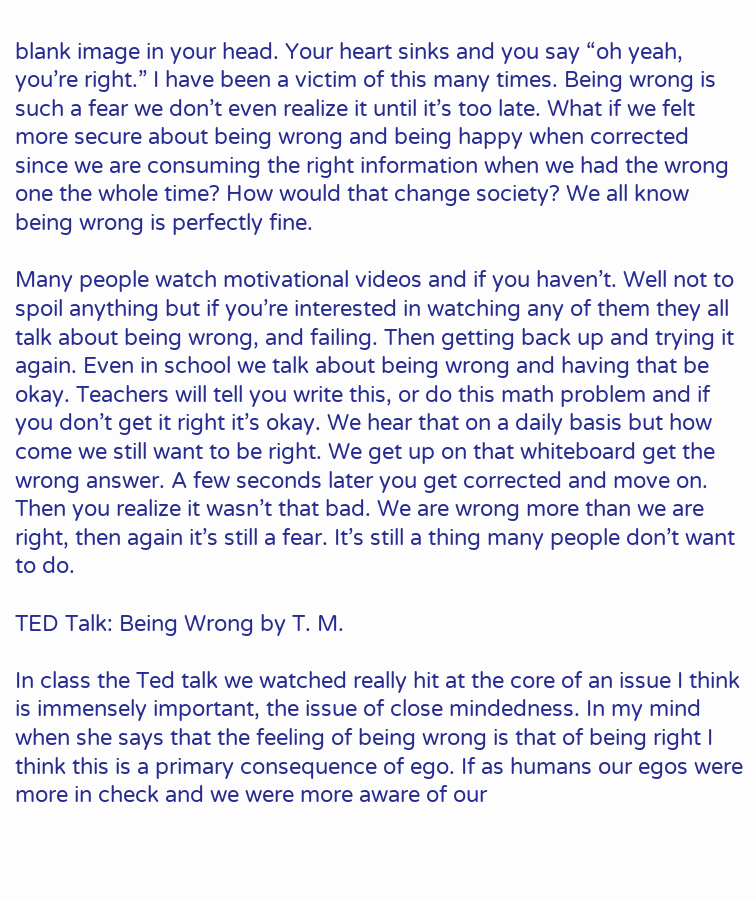blank image in your head. Your heart sinks and you say “oh yeah, you’re right.” I have been a victim of this many times. Being wrong is such a fear we don’t even realize it until it’s too late. What if we felt more secure about being wrong and being happy when corrected since we are consuming the right information when we had the wrong one the whole time? How would that change society? We all know being wrong is perfectly fine.

Many people watch motivational videos and if you haven’t. Well not to spoil anything but if you’re interested in watching any of them they all talk about being wrong, and failing. Then getting back up and trying it again. Even in school we talk about being wrong and having that be okay. Teachers will tell you write this, or do this math problem and if you don’t get it right it’s okay. We hear that on a daily basis but how come we still want to be right. We get up on that whiteboard get the wrong answer. A few seconds later you get corrected and move on. Then you realize it wasn’t that bad. We are wrong more than we are right, then again it’s still a fear. It’s still a thing many people don’t want to do.

TED Talk: Being Wrong by T. M.

In class the Ted talk we watched really hit at the core of an issue I think is immensely important, the issue of close mindedness. In my mind when she says that the feeling of being wrong is that of being right I think this is a primary consequence of ego. If as humans our egos were more in check and we were more aware of our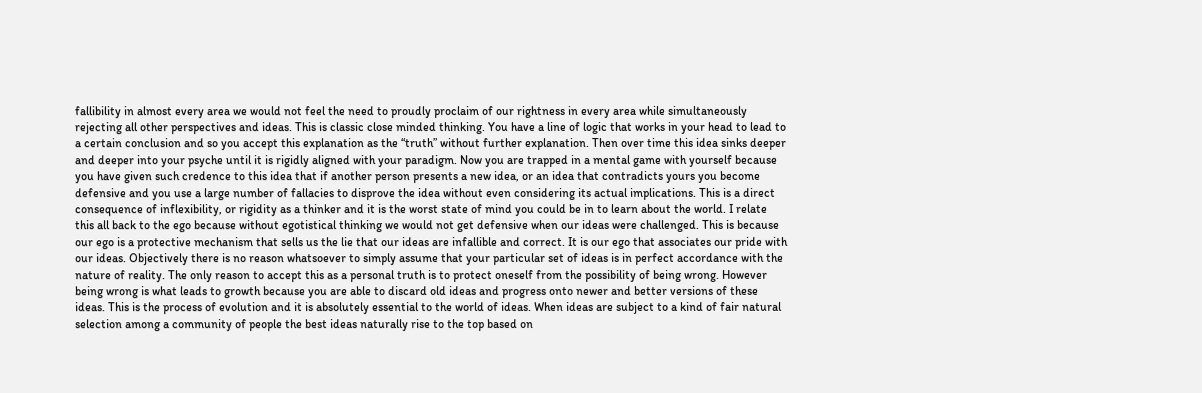fallibility in almost every area we would not feel the need to proudly proclaim of our rightness in every area while simultaneously rejecting all other perspectives and ideas. This is classic close minded thinking. You have a line of logic that works in your head to lead to a certain conclusion and so you accept this explanation as the “truth” without further explanation. Then over time this idea sinks deeper and deeper into your psyche until it is rigidly aligned with your paradigm. Now you are trapped in a mental game with yourself because you have given such credence to this idea that if another person presents a new idea, or an idea that contradicts yours you become defensive and you use a large number of fallacies to disprove the idea without even considering its actual implications. This is a direct consequence of inflexibility, or rigidity as a thinker and it is the worst state of mind you could be in to learn about the world. I relate this all back to the ego because without egotistical thinking we would not get defensive when our ideas were challenged. This is because our ego is a protective mechanism that sells us the lie that our ideas are infallible and correct. It is our ego that associates our pride with our ideas. Objectively there is no reason whatsoever to simply assume that your particular set of ideas is in perfect accordance with the nature of reality. The only reason to accept this as a personal truth is to protect oneself from the possibility of being wrong. However being wrong is what leads to growth because you are able to discard old ideas and progress onto newer and better versions of these ideas. This is the process of evolution and it is absolutely essential to the world of ideas. When ideas are subject to a kind of fair natural selection among a community of people the best ideas naturally rise to the top based on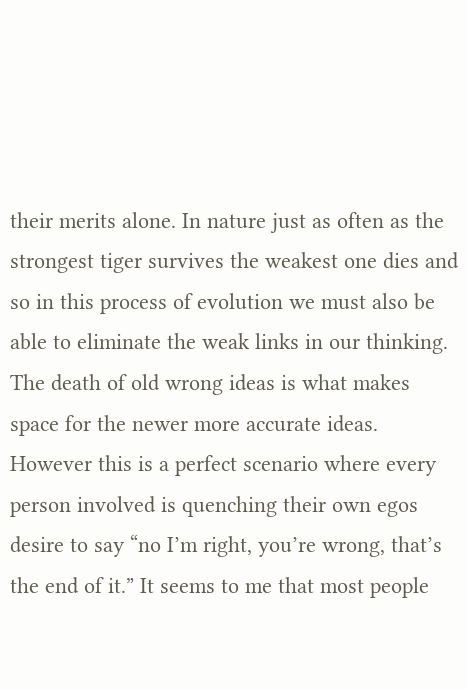their merits alone. In nature just as often as the strongest tiger survives the weakest one dies and so in this process of evolution we must also be able to eliminate the weak links in our thinking. The death of old wrong ideas is what makes space for the newer more accurate ideas.  However this is a perfect scenario where every person involved is quenching their own egos desire to say “no I’m right, you’re wrong, that’s the end of it.” It seems to me that most people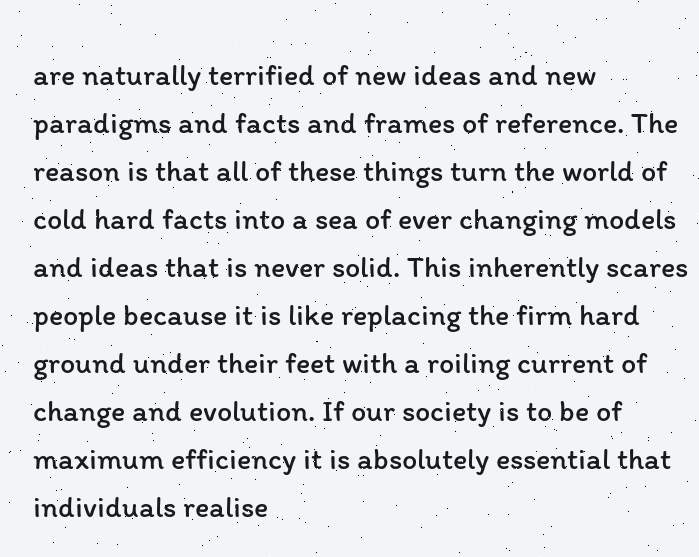are naturally terrified of new ideas and new paradigms and facts and frames of reference. The reason is that all of these things turn the world of cold hard facts into a sea of ever changing models and ideas that is never solid. This inherently scares people because it is like replacing the firm hard ground under their feet with a roiling current of change and evolution. If our society is to be of maximum efficiency it is absolutely essential that individuals realise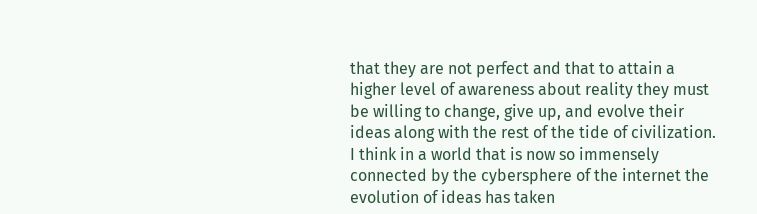that they are not perfect and that to attain a higher level of awareness about reality they must be willing to change, give up, and evolve their ideas along with the rest of the tide of civilization. I think in a world that is now so immensely connected by the cybersphere of the internet the evolution of ideas has taken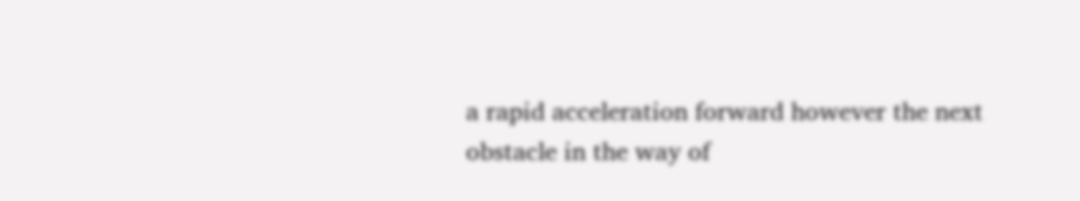a rapid acceleration forward however the next obstacle in the way of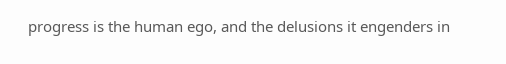progress is the human ego, and the delusions it engenders in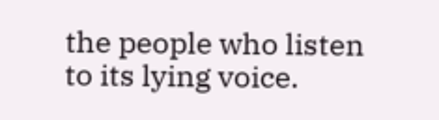the people who listen to its lying voice.